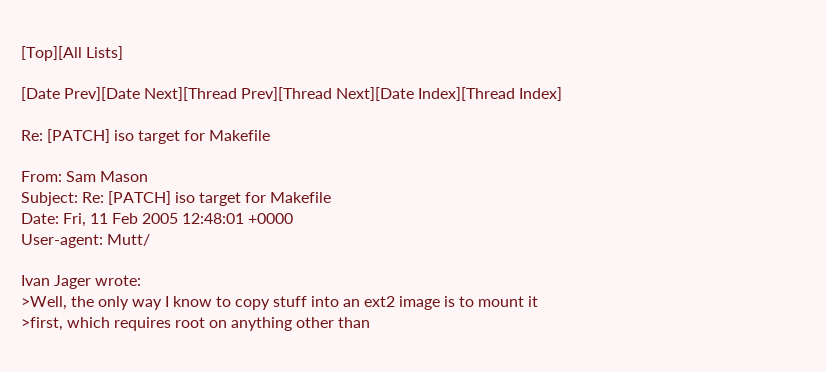[Top][All Lists]

[Date Prev][Date Next][Thread Prev][Thread Next][Date Index][Thread Index]

Re: [PATCH] iso target for Makefile

From: Sam Mason
Subject: Re: [PATCH] iso target for Makefile
Date: Fri, 11 Feb 2005 12:48:01 +0000
User-agent: Mutt/

Ivan Jager wrote:
>Well, the only way I know to copy stuff into an ext2 image is to mount it
>first, which requires root on anything other than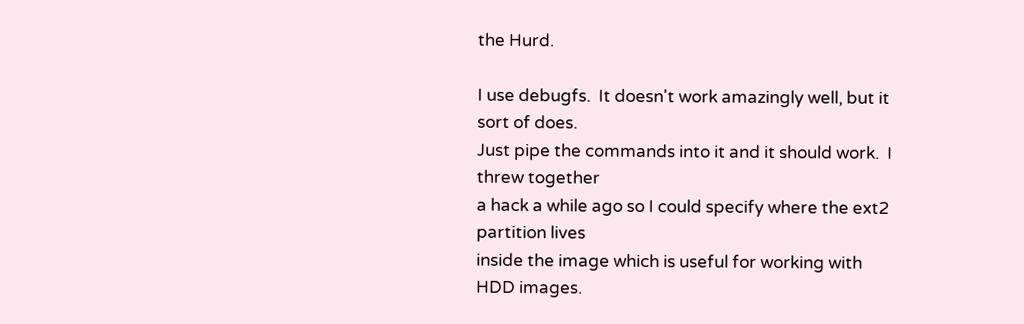the Hurd.

I use debugfs.  It doesn't work amazingly well, but it sort of does.
Just pipe the commands into it and it should work.  I threw together
a hack a while ago so I could specify where the ext2 partition lives
inside the image which is useful for working with HDD images.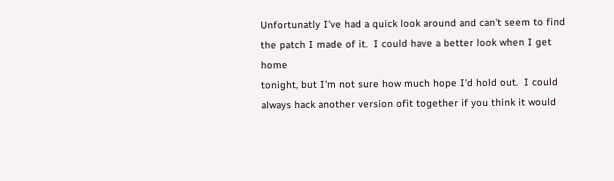Unfortunatly I've had a quick look around and can't seem to find
the patch I made of it.  I could have a better look when I get home
tonight, but I'm not sure how much hope I'd hold out.  I could
always hack another version ofit together if you think it would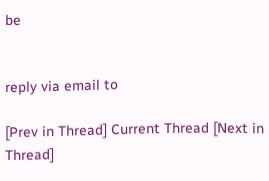be


reply via email to

[Prev in Thread] Current Thread [Next in Thread]